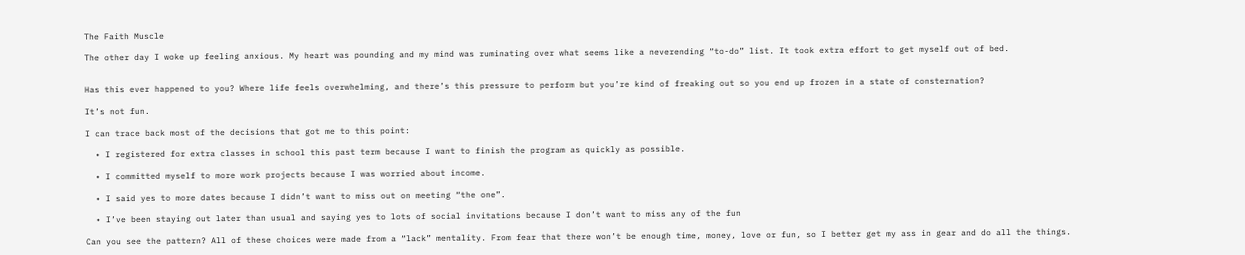The Faith Muscle

The other day I woke up feeling anxious. My heart was pounding and my mind was ruminating over what seems like a neverending “to-do” list. It took extra effort to get myself out of bed.


Has this ever happened to you? Where life feels overwhelming, and there’s this pressure to perform but you’re kind of freaking out so you end up frozen in a state of consternation?

It’s not fun.

I can trace back most of the decisions that got me to this point:

  • I registered for extra classes in school this past term because I want to finish the program as quickly as possible.

  • I committed myself to more work projects because I was worried about income.

  • I said yes to more dates because I didn’t want to miss out on meeting “the one”.

  • I’ve been staying out later than usual and saying yes to lots of social invitations because I don’t want to miss any of the fun

Can you see the pattern? All of these choices were made from a “lack” mentality. From fear that there won’t be enough time, money, love or fun, so I better get my ass in gear and do all the things.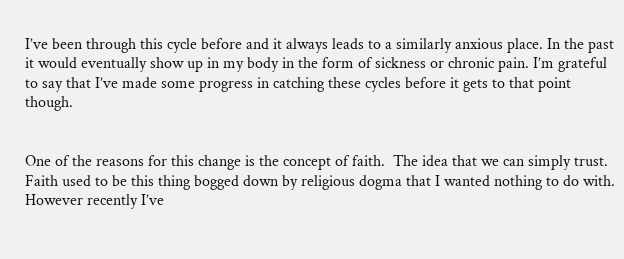I’ve been through this cycle before and it always leads to a similarly anxious place. In the past it would eventually show up in my body in the form of sickness or chronic pain. I’m grateful to say that I’ve made some progress in catching these cycles before it gets to that point though.


One of the reasons for this change is the concept of faith.  The idea that we can simply trust. Faith used to be this thing bogged down by religious dogma that I wanted nothing to do with. However recently I’ve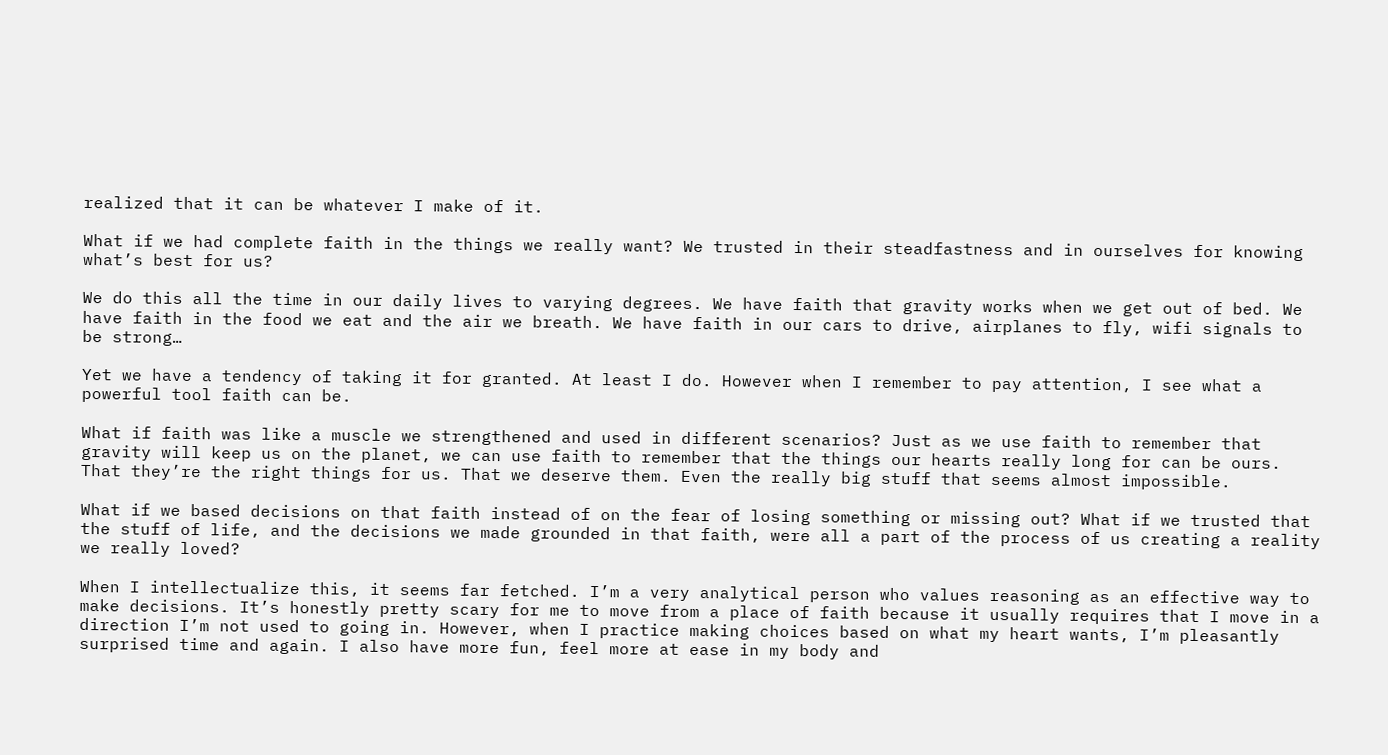realized that it can be whatever I make of it.

What if we had complete faith in the things we really want? We trusted in their steadfastness and in ourselves for knowing what’s best for us?

We do this all the time in our daily lives to varying degrees. We have faith that gravity works when we get out of bed. We have faith in the food we eat and the air we breath. We have faith in our cars to drive, airplanes to fly, wifi signals to be strong…

Yet we have a tendency of taking it for granted. At least I do. However when I remember to pay attention, I see what a powerful tool faith can be.

What if faith was like a muscle we strengthened and used in different scenarios? Just as we use faith to remember that gravity will keep us on the planet, we can use faith to remember that the things our hearts really long for can be ours. That they’re the right things for us. That we deserve them. Even the really big stuff that seems almost impossible.

What if we based decisions on that faith instead of on the fear of losing something or missing out? What if we trusted that the stuff of life, and the decisions we made grounded in that faith, were all a part of the process of us creating a reality we really loved?

When I intellectualize this, it seems far fetched. I’m a very analytical person who values reasoning as an effective way to make decisions. It’s honestly pretty scary for me to move from a place of faith because it usually requires that I move in a direction I’m not used to going in. However, when I practice making choices based on what my heart wants, I’m pleasantly surprised time and again. I also have more fun, feel more at ease in my body and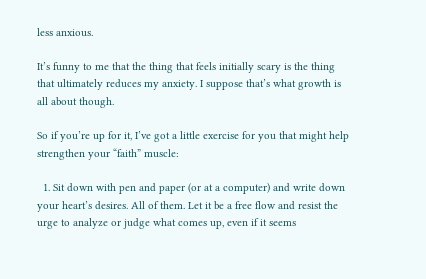less anxious.

It’s funny to me that the thing that feels initially scary is the thing that ultimately reduces my anxiety. I suppose that’s what growth is all about though.

So if you’re up for it, I’ve got a little exercise for you that might help strengthen your “faith” muscle:

  1. Sit down with pen and paper (or at a computer) and write down your heart’s desires. All of them. Let it be a free flow and resist the urge to analyze or judge what comes up, even if it seems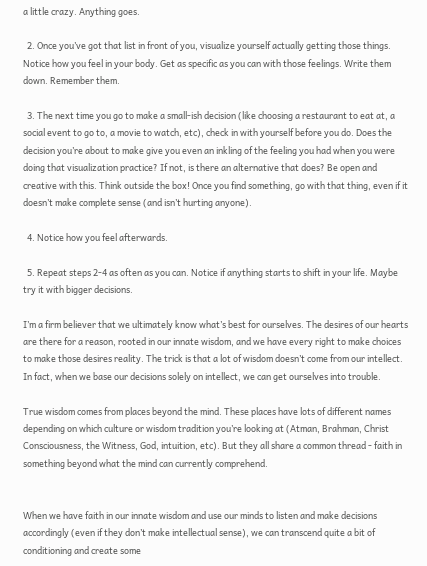a little crazy. Anything goes.

  2. Once you’ve got that list in front of you, visualize yourself actually getting those things. Notice how you feel in your body. Get as specific as you can with those feelings. Write them down. Remember them.

  3. The next time you go to make a small-ish decision (like choosing a restaurant to eat at, a social event to go to, a movie to watch, etc), check in with yourself before you do. Does the decision you’re about to make give you even an inkling of the feeling you had when you were doing that visualization practice? If not, is there an alternative that does? Be open and creative with this. Think outside the box! Once you find something, go with that thing, even if it doesn’t make complete sense (and isn’t hurting anyone).

  4. Notice how you feel afterwards.

  5. Repeat steps 2-4 as often as you can. Notice if anything starts to shift in your life. Maybe try it with bigger decisions.

I’m a firm believer that we ultimately know what’s best for ourselves. The desires of our hearts are there for a reason, rooted in our innate wisdom, and we have every right to make choices to make those desires reality. The trick is that a lot of wisdom doesn’t come from our intellect. In fact, when we base our decisions solely on intellect, we can get ourselves into trouble.

True wisdom comes from places beyond the mind. These places have lots of different names depending on which culture or wisdom tradition you’re looking at (Atman, Brahman, Christ Consciousness, the Witness, God, intuition, etc). But they all share a common thread - faith in something beyond what the mind can currently comprehend.


When we have faith in our innate wisdom and use our minds to listen and make decisions accordingly (even if they don’t make intellectual sense), we can transcend quite a bit of conditioning and create some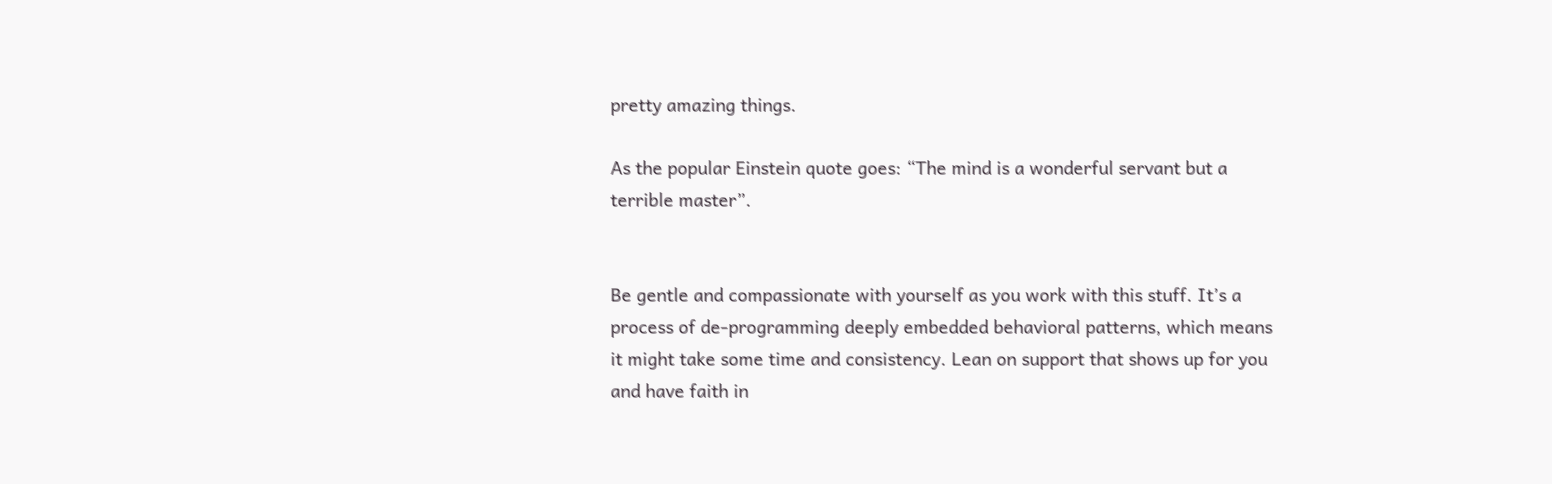pretty amazing things.

As the popular Einstein quote goes: “The mind is a wonderful servant but a terrible master”.


Be gentle and compassionate with yourself as you work with this stuff. It’s a process of de-programming deeply embedded behavioral patterns, which means it might take some time and consistency. Lean on support that shows up for you and have faith in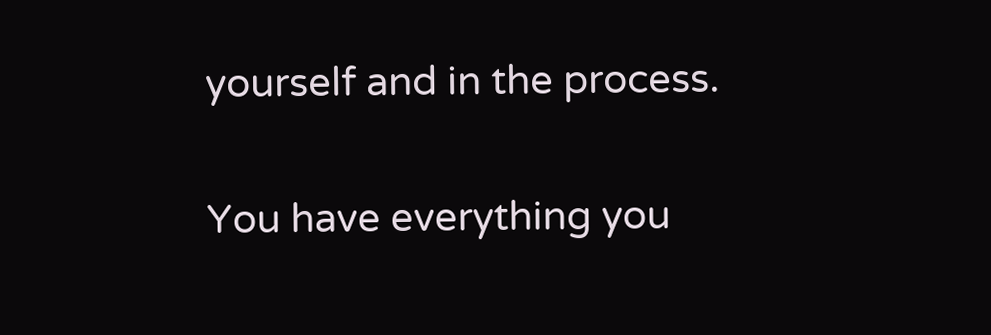yourself and in the process.

You have everything you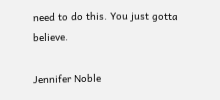need to do this. You just gotta believe.

Jennifer Noble